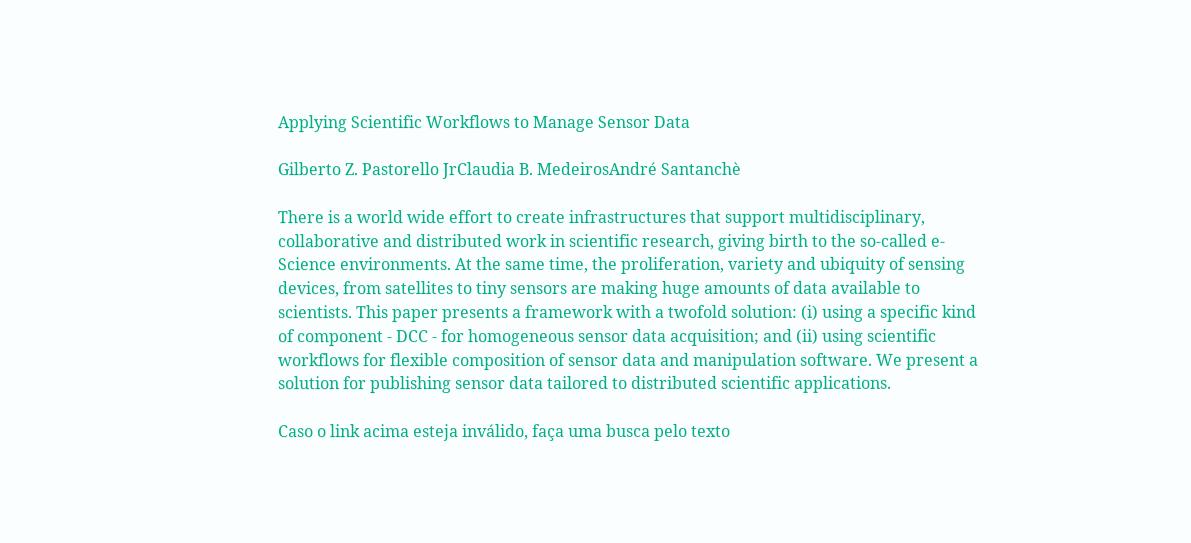Applying Scientific Workflows to Manage Sensor Data

Gilberto Z. Pastorello JrClaudia B. MedeirosAndré Santanchè

There is a world wide effort to create infrastructures that support multidisciplinary, collaborative and distributed work in scientific research, giving birth to the so-called e-Science environments. At the same time, the proliferation, variety and ubiquity of sensing devices, from satellites to tiny sensors are making huge amounts of data available to scientists. This paper presents a framework with a twofold solution: (i) using a specific kind of component - DCC - for homogeneous sensor data acquisition; and (ii) using scientific workflows for flexible composition of sensor data and manipulation software. We present a solution for publishing sensor data tailored to distributed scientific applications.

Caso o link acima esteja inválido, faça uma busca pelo texto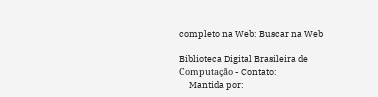completo na Web: Buscar na Web

Biblioteca Digital Brasileira de Computação - Contato:
     Mantida por: